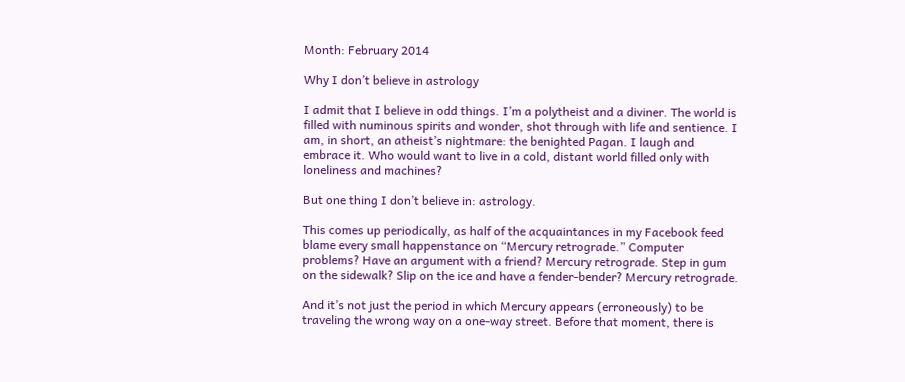Month: February 2014

Why I don’t believe in astrology

I admit that I believe in odd things. I’m a polytheist and a diviner. The world is filled with numinous spirits and wonder, shot through with life and sentience. I am, in short, an atheist’s nightmare: the benighted Pagan. I laugh and embrace it. Who would want to live in a cold, distant world filled only with loneliness and machines?

But one thing I don’t believe in: astrology.

This comes up periodically, as half of the acquaintances in my Facebook feed blame every small happenstance on “Mercury retrograde.” Computer problems? Have an argument with a friend? Mercury retrograde. Step in gum on the sidewalk? Slip on the ice and have a fender-bender? Mercury retrograde.

And it’s not just the period in which Mercury appears (erroneously) to be traveling the wrong way on a one-way street. Before that moment, there is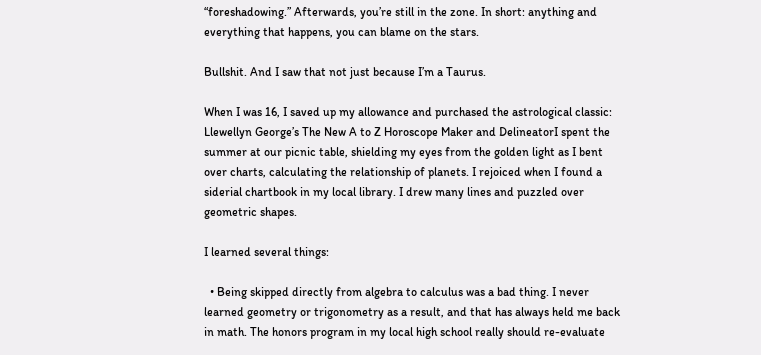“foreshadowing.” Afterwards, you’re still in the zone. In short: anything and everything that happens, you can blame on the stars.

Bullshit. And I saw that not just because I’m a Taurus.

When I was 16, I saved up my allowance and purchased the astrological classic: Llewellyn George’s The New A to Z Horoscope Maker and DelineatorI spent the summer at our picnic table, shielding my eyes from the golden light as I bent over charts, calculating the relationship of planets. I rejoiced when I found a siderial chartbook in my local library. I drew many lines and puzzled over geometric shapes.

I learned several things:

  • Being skipped directly from algebra to calculus was a bad thing. I never learned geometry or trigonometry as a result, and that has always held me back in math. The honors program in my local high school really should re-evaluate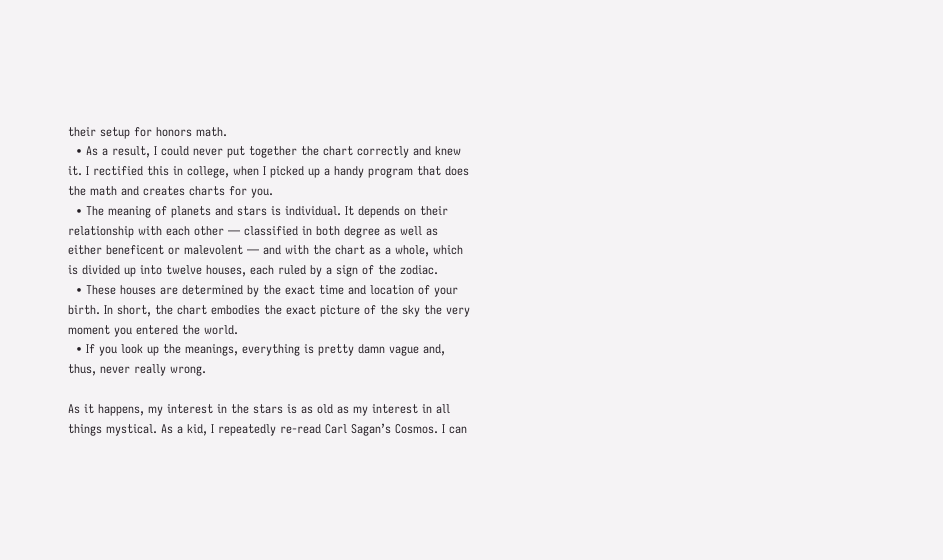their setup for honors math.
  • As a result, I could never put together the chart correctly and knew it. I rectified this in college, when I picked up a handy program that does the math and creates charts for you.
  • The meaning of planets and stars is individual. It depends on their relationship with each other — classified in both degree as well as either beneficent or malevolent — and with the chart as a whole, which is divided up into twelve houses, each ruled by a sign of the zodiac.
  • These houses are determined by the exact time and location of your birth. In short, the chart embodies the exact picture of the sky the very moment you entered the world.
  • If you look up the meanings, everything is pretty damn vague and, thus, never really wrong.

As it happens, my interest in the stars is as old as my interest in all things mystical. As a kid, I repeatedly re-read Carl Sagan’s Cosmos. I can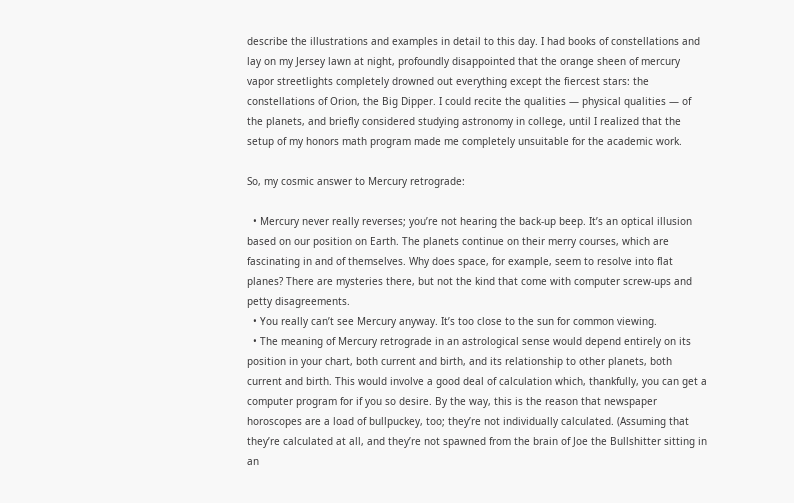describe the illustrations and examples in detail to this day. I had books of constellations and lay on my Jersey lawn at night, profoundly disappointed that the orange sheen of mercury vapor streetlights completely drowned out everything except the fiercest stars: the constellations of Orion, the Big Dipper. I could recite the qualities — physical qualities — of the planets, and briefly considered studying astronomy in college, until I realized that the setup of my honors math program made me completely unsuitable for the academic work.

So, my cosmic answer to Mercury retrograde:

  • Mercury never really reverses; you’re not hearing the back-up beep. It’s an optical illusion based on our position on Earth. The planets continue on their merry courses, which are fascinating in and of themselves. Why does space, for example, seem to resolve into flat planes? There are mysteries there, but not the kind that come with computer screw-ups and petty disagreements.
  • You really can’t see Mercury anyway. It’s too close to the sun for common viewing.
  • The meaning of Mercury retrograde in an astrological sense would depend entirely on its position in your chart, both current and birth, and its relationship to other planets, both current and birth. This would involve a good deal of calculation which, thankfully, you can get a computer program for if you so desire. By the way, this is the reason that newspaper horoscopes are a load of bullpuckey, too; they’re not individually calculated. (Assuming that they’re calculated at all, and they’re not spawned from the brain of Joe the Bullshitter sitting in an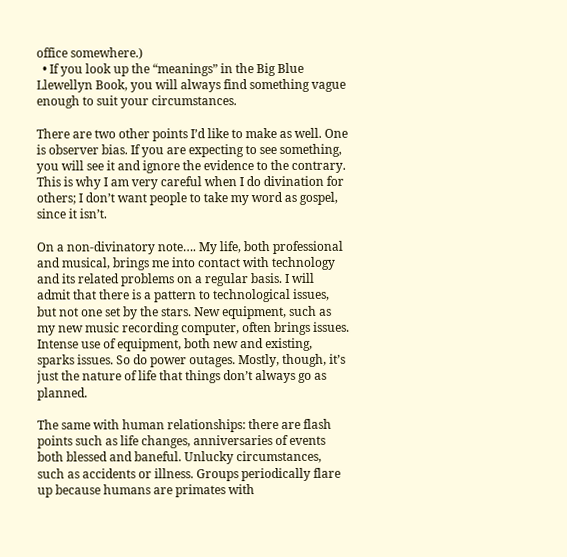office somewhere.)
  • If you look up the “meanings” in the Big Blue Llewellyn Book, you will always find something vague enough to suit your circumstances.

There are two other points I’d like to make as well. One is observer bias. If you are expecting to see something, you will see it and ignore the evidence to the contrary. This is why I am very careful when I do divination for others; I don’t want people to take my word as gospel, since it isn’t.

On a non-divinatory note…. My life, both professional and musical, brings me into contact with technology and its related problems on a regular basis. I will admit that there is a pattern to technological issues, but not one set by the stars. New equipment, such as my new music recording computer, often brings issues. Intense use of equipment, both new and existing, sparks issues. So do power outages. Mostly, though, it’s just the nature of life that things don’t always go as planned.

The same with human relationships: there are flash points such as life changes, anniversaries of events both blessed and baneful. Unlucky circumstances, such as accidents or illness. Groups periodically flare up because humans are primates with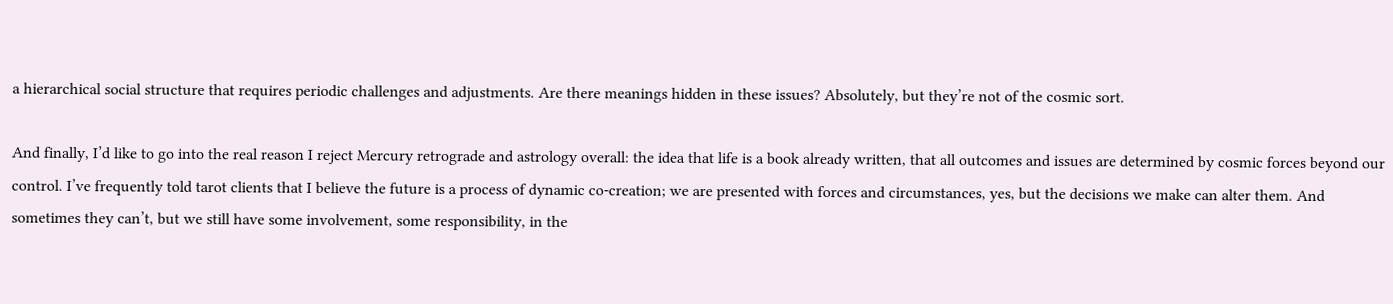a hierarchical social structure that requires periodic challenges and adjustments. Are there meanings hidden in these issues? Absolutely, but they’re not of the cosmic sort.

And finally, I’d like to go into the real reason I reject Mercury retrograde and astrology overall: the idea that life is a book already written, that all outcomes and issues are determined by cosmic forces beyond our control. I’ve frequently told tarot clients that I believe the future is a process of dynamic co-creation; we are presented with forces and circumstances, yes, but the decisions we make can alter them. And sometimes they can’t, but we still have some involvement, some responsibility, in the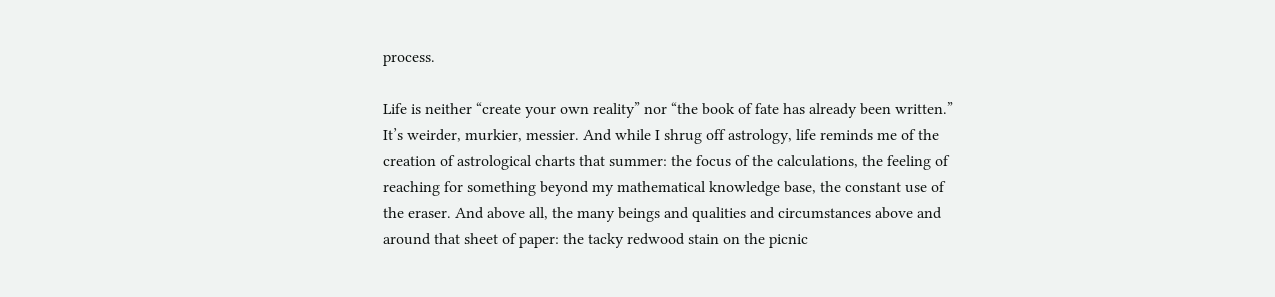process.

Life is neither “create your own reality” nor “the book of fate has already been written.” It’s weirder, murkier, messier. And while I shrug off astrology, life reminds me of the creation of astrological charts that summer: the focus of the calculations, the feeling of reaching for something beyond my mathematical knowledge base, the constant use of the eraser. And above all, the many beings and qualities and circumstances above and around that sheet of paper: the tacky redwood stain on the picnic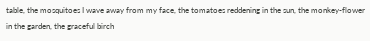table, the mosquitoes I wave away from my face, the tomatoes reddening in the sun, the monkey-flower in the garden, the graceful birch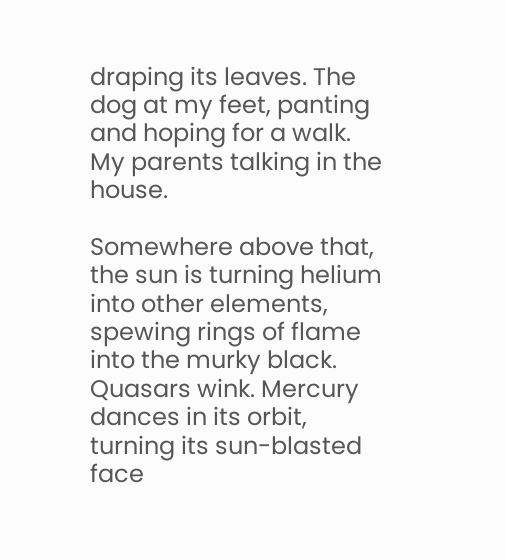draping its leaves. The dog at my feet, panting and hoping for a walk. My parents talking in the house.

Somewhere above that, the sun is turning helium into other elements, spewing rings of flame into the murky black. Quasars wink. Mercury dances in its orbit, turning its sun-blasted face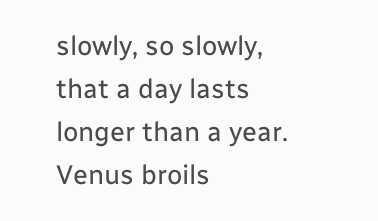slowly, so slowly, that a day lasts longer than a year. Venus broils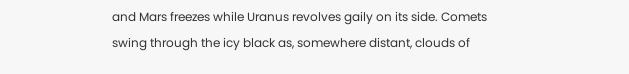and Mars freezes while Uranus revolves gaily on its side. Comets swing through the icy black as, somewhere distant, clouds of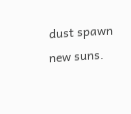dust spawn new suns.